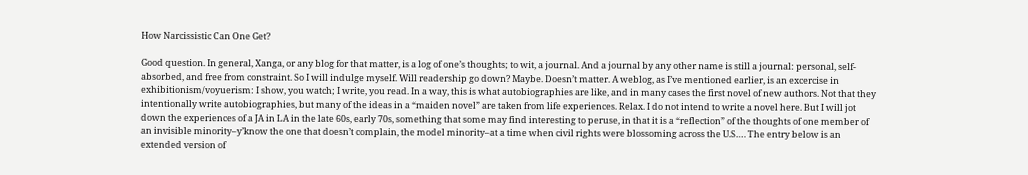How Narcissistic Can One Get?

Good question. In general, Xanga, or any blog for that matter, is a log of one’s thoughts; to wit, a journal. And a journal by any other name is still a journal: personal, self-absorbed, and free from constraint. So I will indulge myself. Will readership go down? Maybe. Doesn’t matter. A weblog, as I’ve mentioned earlier, is an excercise in exhibitionism/voyuerism: I show, you watch; I write, you read. In a way, this is what autobiographies are like, and in many cases the first novel of new authors. Not that they intentionally write autobiographies, but many of the ideas in a “maiden novel” are taken from life experiences. Relax. I do not intend to write a novel here. But I will jot down the experiences of a JA in LA in the late 60s, early 70s, something that some may find interesting to peruse, in that it is a “reflection” of the thoughts of one member of an invisible minority–y’know the one that doesn’t complain, the model minority–at a time when civil rights were blossoming across the U.S…. The entry below is an extended version of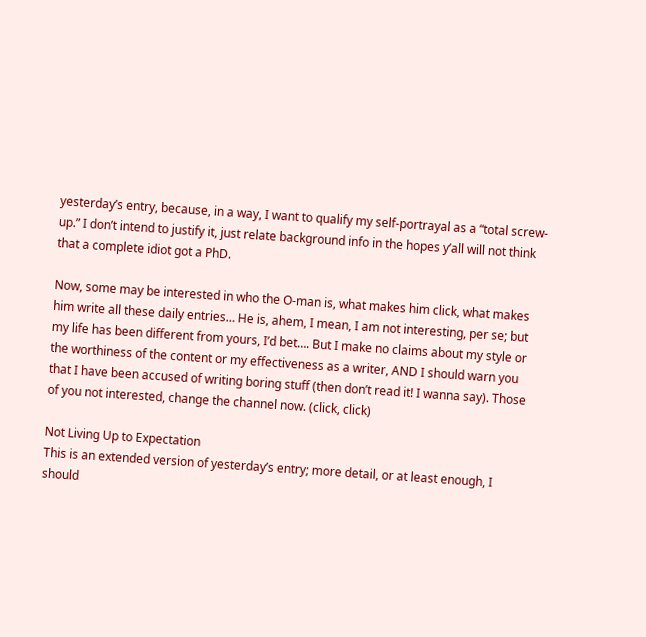yesterday’s entry, because, in a way, I want to qualify my self-portrayal as a “total screw-up.” I don’t intend to justify it, just relate background info in the hopes y’all will not think that a complete idiot got a PhD.

Now, some may be interested in who the O-man is, what makes him click, what makes him write all these daily entries… He is, ahem, I mean, I am not interesting, per se; but my life has been different from yours, I’d bet…. But I make no claims about my style or the worthiness of the content or my effectiveness as a writer, AND I should warn you that I have been accused of writing boring stuff (then don’t read it! I wanna say). Those of you not interested, change the channel now. (click, click)

Not Living Up to Expectation
This is an extended version of yesterday’s entry; more detail, or at least enough, I should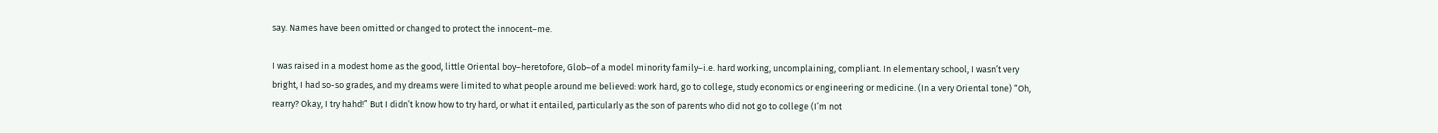say. Names have been omitted or changed to protect the innocent–me.

I was raised in a modest home as the good, little Oriental boy–heretofore, Glob–of a model minority family–i.e. hard working, uncomplaining, compliant. In elementary school, I wasn’t very bright, I had so-so grades, and my dreams were limited to what people around me believed: work hard, go to college, study economics or engineering or medicine. (In a very Oriental tone) “Oh, rearry? Okay, I try hahd!” But I didn’t know how to try hard, or what it entailed, particularly as the son of parents who did not go to college (I’m not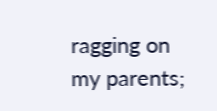ragging on my parents;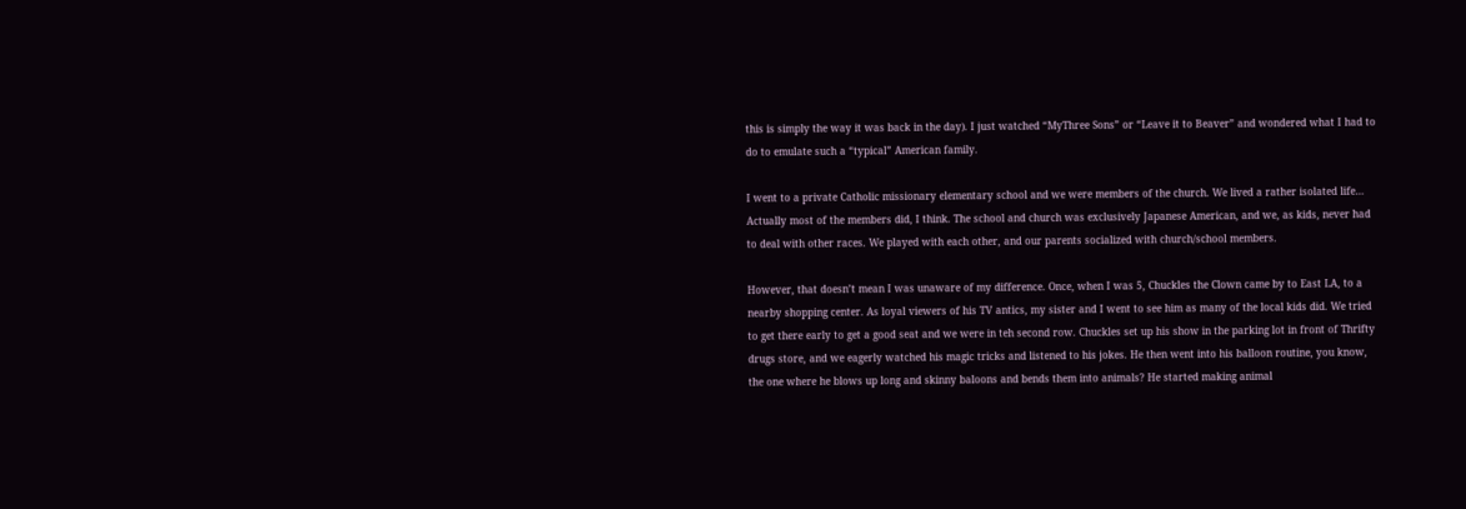this is simply the way it was back in the day). I just watched “MyThree Sons” or “Leave it to Beaver” and wondered what I had to do to emulate such a “typical” American family.

I went to a private Catholic missionary elementary school and we were members of the church. We lived a rather isolated life… Actually most of the members did, I think. The school and church was exclusively Japanese American, and we, as kids, never had to deal with other races. We played with each other, and our parents socialized with church/school members.

However, that doesn’t mean I was unaware of my difference. Once, when I was 5, Chuckles the Clown came by to East LA, to a nearby shopping center. As loyal viewers of his TV antics, my sister and I went to see him as many of the local kids did. We tried to get there early to get a good seat and we were in teh second row. Chuckles set up his show in the parking lot in front of Thrifty drugs store, and we eagerly watched his magic tricks and listened to his jokes. He then went into his balloon routine, you know, the one where he blows up long and skinny baloons and bends them into animals? He started making animal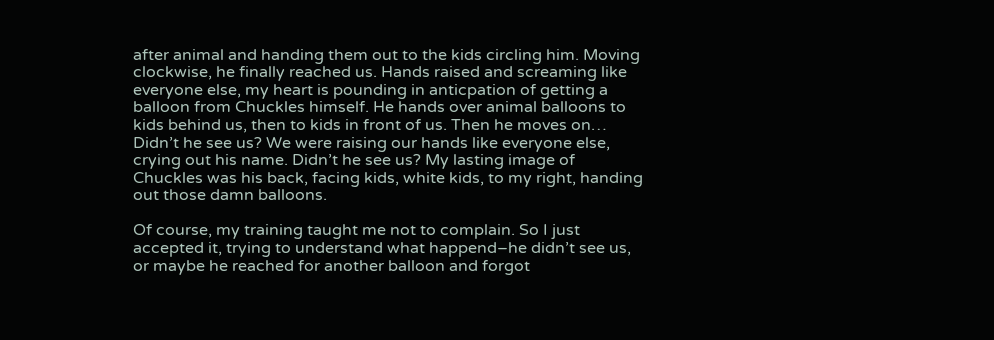after animal and handing them out to the kids circling him. Moving clockwise, he finally reached us. Hands raised and screaming like everyone else, my heart is pounding in anticpation of getting a balloon from Chuckles himself. He hands over animal balloons to kids behind us, then to kids in front of us. Then he moves on… Didn’t he see us? We were raising our hands like everyone else, crying out his name. Didn’t he see us? My lasting image of Chuckles was his back, facing kids, white kids, to my right, handing out those damn balloons.

Of course, my training taught me not to complain. So I just accepted it, trying to understand what happend–he didn’t see us, or maybe he reached for another balloon and forgot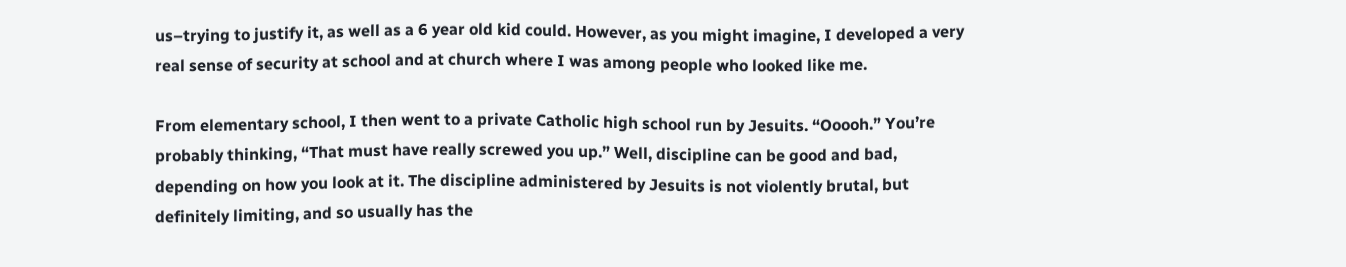us–trying to justify it, as well as a 6 year old kid could. However, as you might imagine, I developed a very real sense of security at school and at church where I was among people who looked like me.

From elementary school, I then went to a private Catholic high school run by Jesuits. “Ooooh.” You’re probably thinking, “That must have really screwed you up.” Well, discipline can be good and bad, depending on how you look at it. The discipline administered by Jesuits is not violently brutal, but definitely limiting, and so usually has the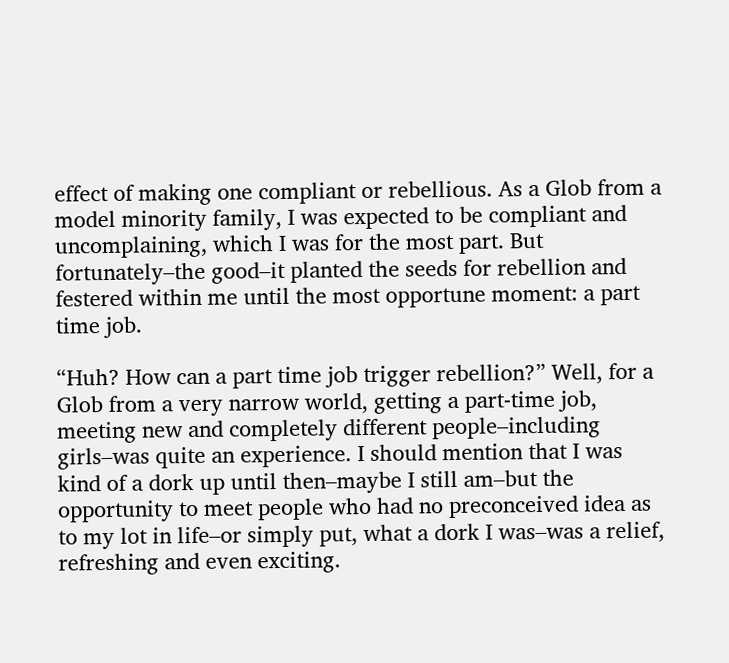effect of making one compliant or rebellious. As a Glob from a model minority family, I was expected to be compliant and uncomplaining, which I was for the most part. But fortunately–the good–it planted the seeds for rebellion and festered within me until the most opportune moment: a part time job.

“Huh? How can a part time job trigger rebellion?” Well, for a Glob from a very narrow world, getting a part-time job, meeting new and completely different people–including girls–was quite an experience. I should mention that I was kind of a dork up until then–maybe I still am–but the opportunity to meet people who had no preconceived idea as to my lot in life–or simply put, what a dork I was–was a relief, refreshing and even exciting.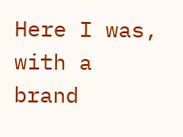Here I was, with a brand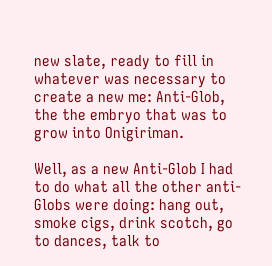new slate, ready to fill in whatever was necessary to create a new me: Anti-Glob, the the embryo that was to grow into Onigiriman.

Well, as a new Anti-Glob I had to do what all the other anti-Globs were doing: hang out, smoke cigs, drink scotch, go to dances, talk to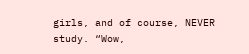girls, and of course, NEVER study. “Wow,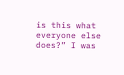is this what everyone else does?” I was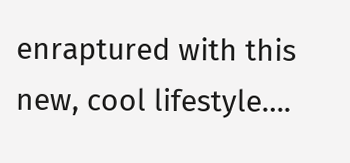enraptured with this new, cool lifestyle….